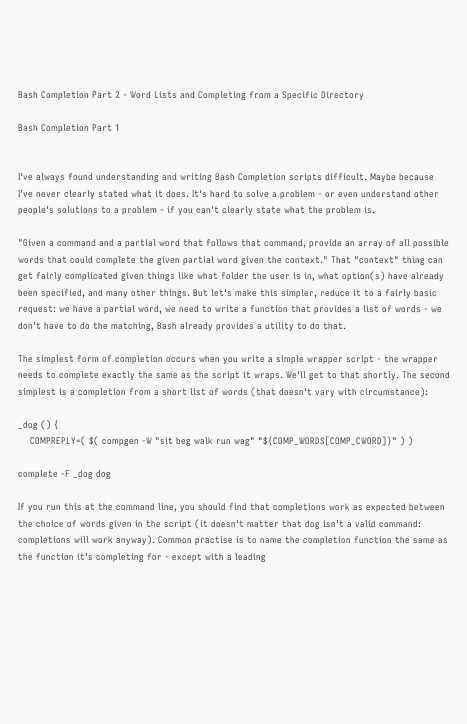Bash Completion Part 2 - Word Lists and Completing from a Specific Directory

Bash Completion Part 1


I've always found understanding and writing Bash Completion scripts difficult. Maybe because I've never clearly stated what it does. It's hard to solve a problem - or even understand other people's solutions to a problem - if you can't clearly state what the problem is.

"Given a command and a partial word that follows that command, provide an array of all possible words that could complete the given partial word given the context." That "context" thing can get fairly complicated given things like what folder the user is in, what option(s) have already been specified, and many other things. But let's make this simpler, reduce it to a fairly basic request: we have a partial word, we need to write a function that provides a list of words - we don't have to do the matching, Bash already provides a utility to do that.

The simplest form of completion occurs when you write a simple wrapper script - the wrapper needs to complete exactly the same as the script it wraps. We'll get to that shortly. The second simplest is a completion from a short list of words (that doesn't vary with circumstance):

_dog () {
    COMPREPLY=( $( compgen -W "sit beg walk run wag" "${COMP_WORDS[COMP_CWORD]}" ) )

complete -F _dog dog

If you run this at the command line, you should find that completions work as expected between the choice of words given in the script (it doesn't matter that dog isn't a valid command: completions will work anyway). Common practise is to name the completion function the same as the function it's completing for - except with a leading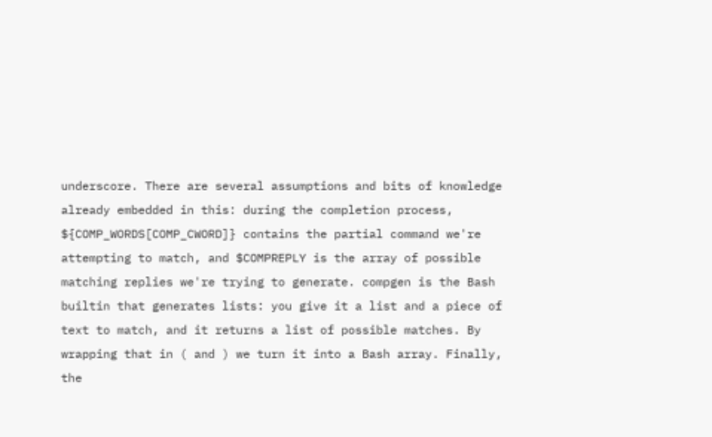underscore. There are several assumptions and bits of knowledge already embedded in this: during the completion process, ${COMP_WORDS[COMP_CWORD]} contains the partial command we're attempting to match, and $COMPREPLY is the array of possible matching replies we're trying to generate. compgen is the Bash builtin that generates lists: you give it a list and a piece of text to match, and it returns a list of possible matches. By wrapping that in ( and ) we turn it into a Bash array. Finally, the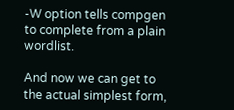-W option tells compgen to complete from a plain wordlist.

And now we can get to the actual simplest form,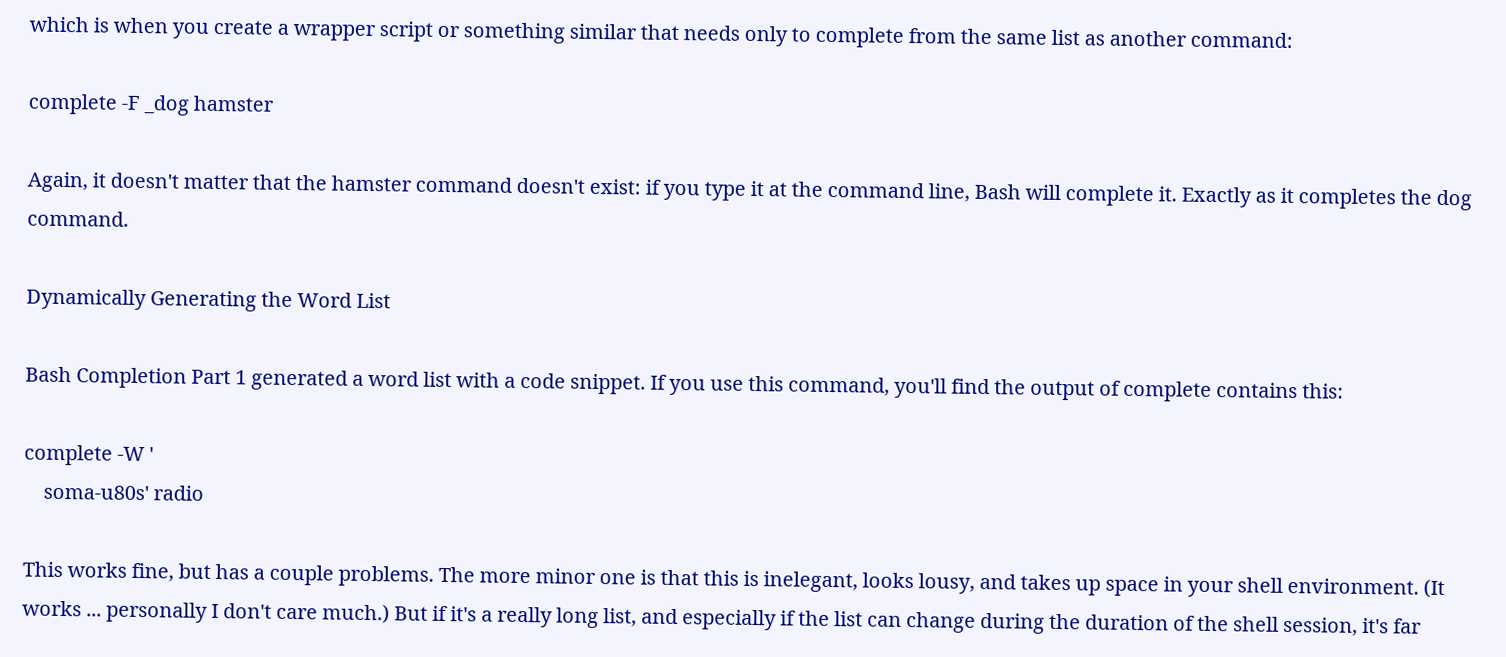which is when you create a wrapper script or something similar that needs only to complete from the same list as another command:

complete -F _dog hamster

Again, it doesn't matter that the hamster command doesn't exist: if you type it at the command line, Bash will complete it. Exactly as it completes the dog command.

Dynamically Generating the Word List

Bash Completion Part 1 generated a word list with a code snippet. If you use this command, you'll find the output of complete contains this:

complete -W '
    soma-u80s' radio

This works fine, but has a couple problems. The more minor one is that this is inelegant, looks lousy, and takes up space in your shell environment. (It works ... personally I don't care much.) But if it's a really long list, and especially if the list can change during the duration of the shell session, it's far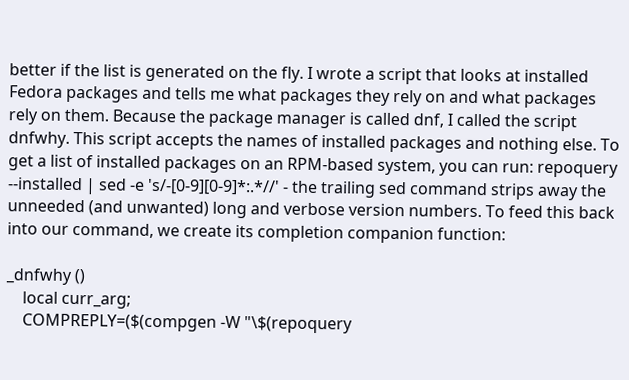better if the list is generated on the fly. I wrote a script that looks at installed Fedora packages and tells me what packages they rely on and what packages rely on them. Because the package manager is called dnf, I called the script dnfwhy. This script accepts the names of installed packages and nothing else. To get a list of installed packages on an RPM-based system, you can run: repoquery --installed | sed -e 's/-[0-9][0-9]*:.*//' - the trailing sed command strips away the unneeded (and unwanted) long and verbose version numbers. To feed this back into our command, we create its completion companion function:

_dnfwhy ()
    local curr_arg;
    COMPREPLY=($(compgen -W "\$(repoquery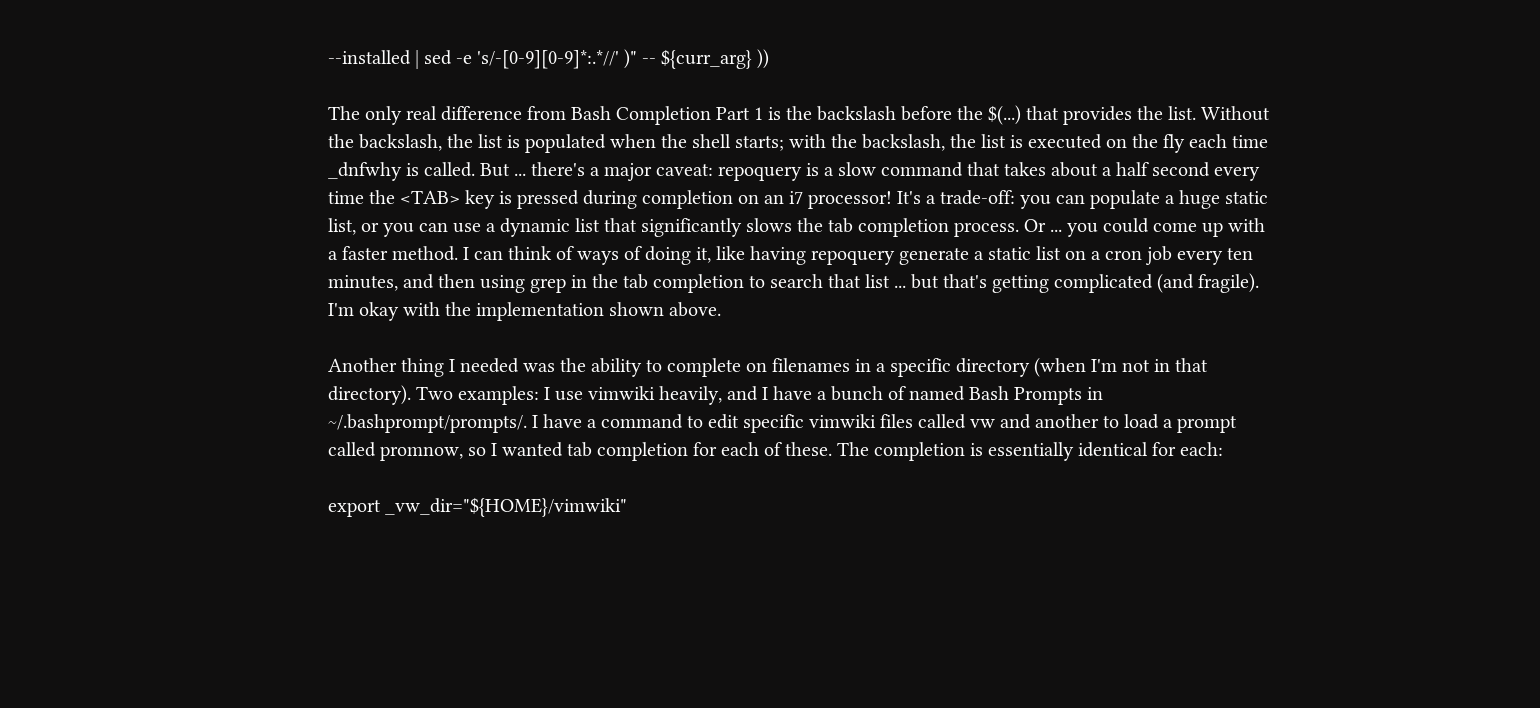--installed | sed -e 's/-[0-9][0-9]*:.*//' )" -- ${curr_arg} ))

The only real difference from Bash Completion Part 1 is the backslash before the $(...) that provides the list. Without the backslash, the list is populated when the shell starts; with the backslash, the list is executed on the fly each time _dnfwhy is called. But ... there's a major caveat: repoquery is a slow command that takes about a half second every time the <TAB> key is pressed during completion on an i7 processor! It's a trade-off: you can populate a huge static list, or you can use a dynamic list that significantly slows the tab completion process. Or ... you could come up with a faster method. I can think of ways of doing it, like having repoquery generate a static list on a cron job every ten minutes, and then using grep in the tab completion to search that list ... but that's getting complicated (and fragile). I'm okay with the implementation shown above.

Another thing I needed was the ability to complete on filenames in a specific directory (when I'm not in that directory). Two examples: I use vimwiki heavily, and I have a bunch of named Bash Prompts in ~/.bashprompt/prompts/. I have a command to edit specific vimwiki files called vw and another to load a prompt called promnow, so I wanted tab completion for each of these. The completion is essentially identical for each:

export _vw_dir="${HOME}/vimwiki"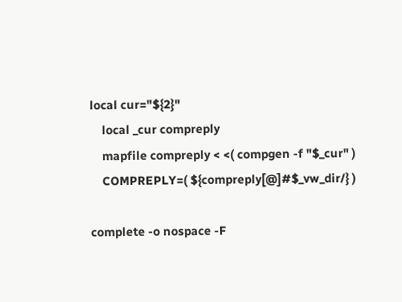local cur="${2}"
    local _cur compreply
    mapfile compreply < <( compgen -f "$_cur" )
    COMPREPLY=( ${compreply[@]#$_vw_dir/} )

complete -o nospace -F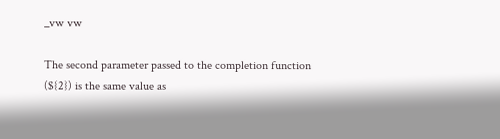_vw vw

The second parameter passed to the completion function (${2}) is the same value as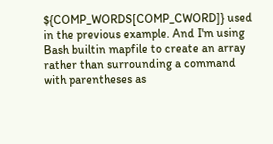${COMP_WORDS[COMP_CWORD]} used in the previous example. And I'm using Bash builtin mapfile to create an array rather than surrounding a command with parentheses as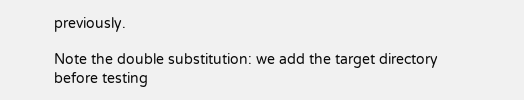previously.

Note the double substitution: we add the target directory before testing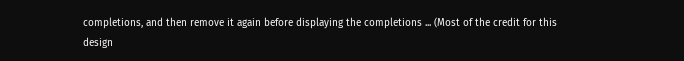completions, and then remove it again before displaying the completions ... (Most of the credit for this design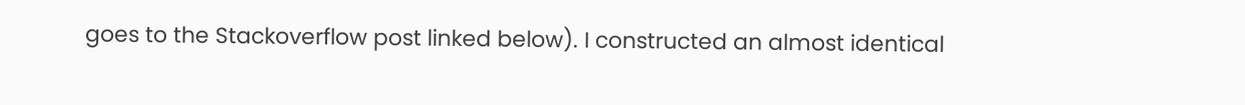goes to the Stackoverflow post linked below). I constructed an almost identical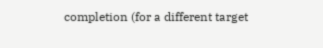completion (for a different target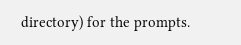directory) for the prompts.